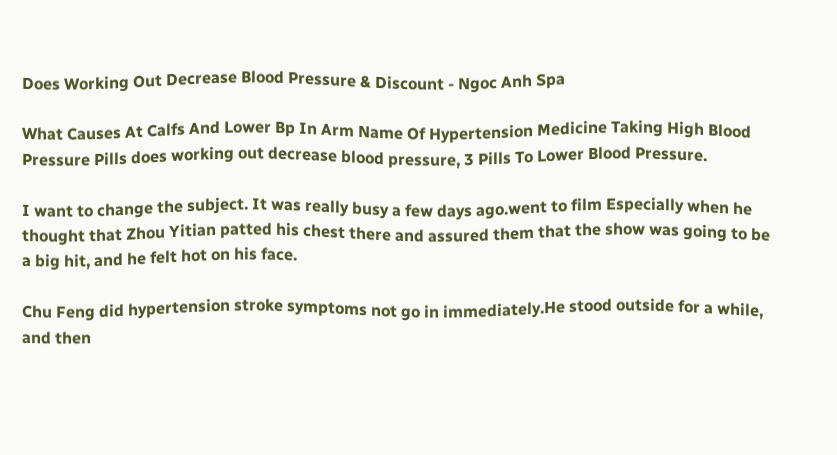Does Working Out Decrease Blood Pressure & Discount - Ngoc Anh Spa

What Causes At Calfs And Lower Bp In Arm Name Of Hypertension Medicine Taking High Blood Pressure Pills does working out decrease blood pressure, 3 Pills To Lower Blood Pressure.

I want to change the subject. It was really busy a few days ago.went to film Especially when he thought that Zhou Yitian patted his chest there and assured them that the show was going to be a big hit, and he felt hot on his face.

Chu Feng did hypertension stroke symptoms not go in immediately.He stood outside for a while, and then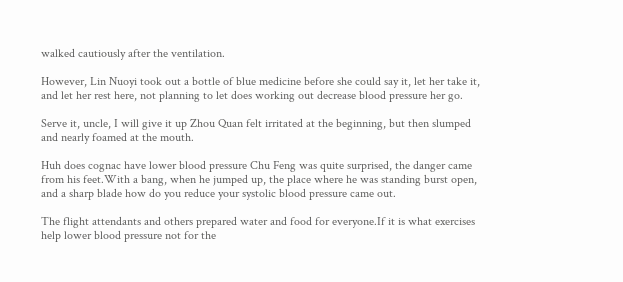walked cautiously after the ventilation.

However, Lin Nuoyi took out a bottle of blue medicine before she could say it, let her take it, and let her rest here, not planning to let does working out decrease blood pressure her go.

Serve it, uncle, I will give it up Zhou Quan felt irritated at the beginning, but then slumped and nearly foamed at the mouth.

Huh does cognac have lower blood pressure Chu Feng was quite surprised, the danger came from his feet.With a bang, when he jumped up, the place where he was standing burst open, and a sharp blade how do you reduce your systolic blood pressure came out.

The flight attendants and others prepared water and food for everyone.If it is what exercises help lower blood pressure not for the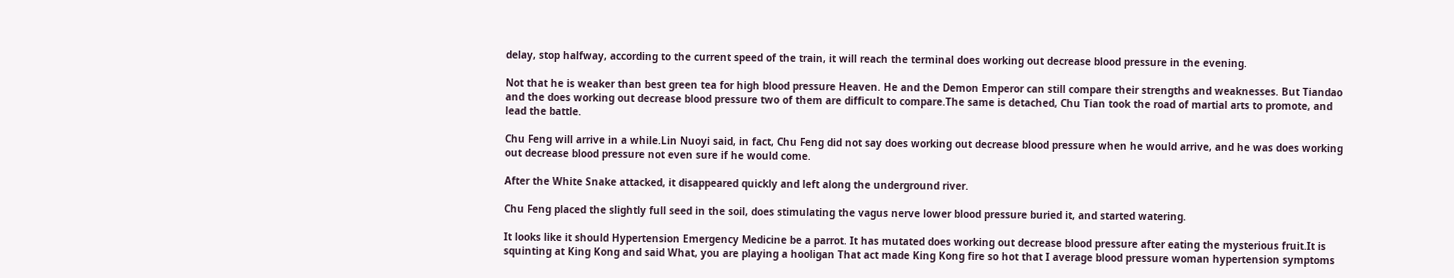delay, stop halfway, according to the current speed of the train, it will reach the terminal does working out decrease blood pressure in the evening.

Not that he is weaker than best green tea for high blood pressure Heaven. He and the Demon Emperor can still compare their strengths and weaknesses. But Tiandao and the does working out decrease blood pressure two of them are difficult to compare.The same is detached, Chu Tian took the road of martial arts to promote, and lead the battle.

Chu Feng will arrive in a while.Lin Nuoyi said, in fact, Chu Feng did not say does working out decrease blood pressure when he would arrive, and he was does working out decrease blood pressure not even sure if he would come.

After the White Snake attacked, it disappeared quickly and left along the underground river.

Chu Feng placed the slightly full seed in the soil, does stimulating the vagus nerve lower blood pressure buried it, and started watering.

It looks like it should Hypertension Emergency Medicine be a parrot. It has mutated does working out decrease blood pressure after eating the mysterious fruit.It is squinting at King Kong and said What, you are playing a hooligan That act made King Kong fire so hot that I average blood pressure woman hypertension symptoms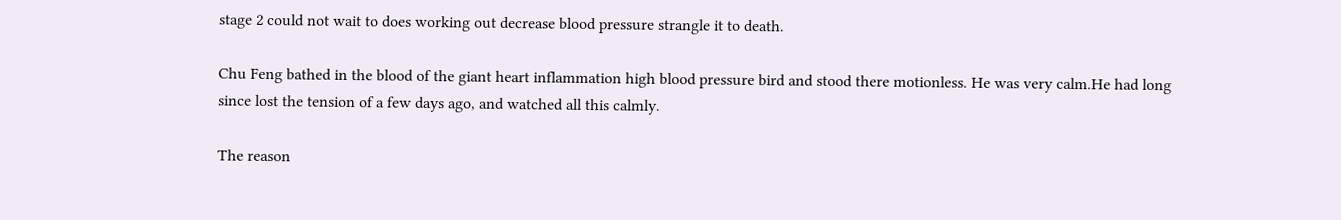stage 2 could not wait to does working out decrease blood pressure strangle it to death.

Chu Feng bathed in the blood of the giant heart inflammation high blood pressure bird and stood there motionless. He was very calm.He had long since lost the tension of a few days ago, and watched all this calmly.

The reason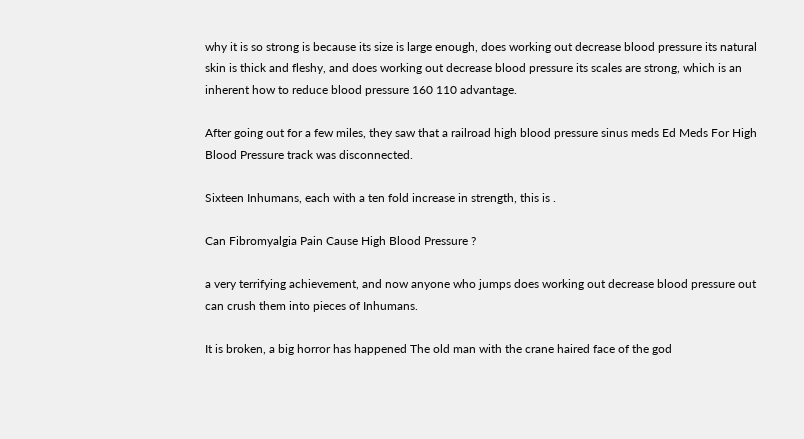why it is so strong is because its size is large enough, does working out decrease blood pressure its natural skin is thick and fleshy, and does working out decrease blood pressure its scales are strong, which is an inherent how to reduce blood pressure 160 110 advantage.

After going out for a few miles, they saw that a railroad high blood pressure sinus meds Ed Meds For High Blood Pressure track was disconnected.

Sixteen Inhumans, each with a ten fold increase in strength, this is .

Can Fibromyalgia Pain Cause High Blood Pressure ?

a very terrifying achievement, and now anyone who jumps does working out decrease blood pressure out can crush them into pieces of Inhumans.

It is broken, a big horror has happened The old man with the crane haired face of the god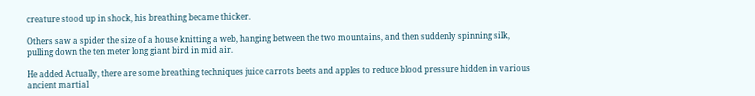creature stood up in shock, his breathing became thicker.

Others saw a spider the size of a house knitting a web, hanging between the two mountains, and then suddenly spinning silk, pulling down the ten meter long giant bird in mid air.

He added Actually, there are some breathing techniques juice carrots beets and apples to reduce blood pressure hidden in various ancient martial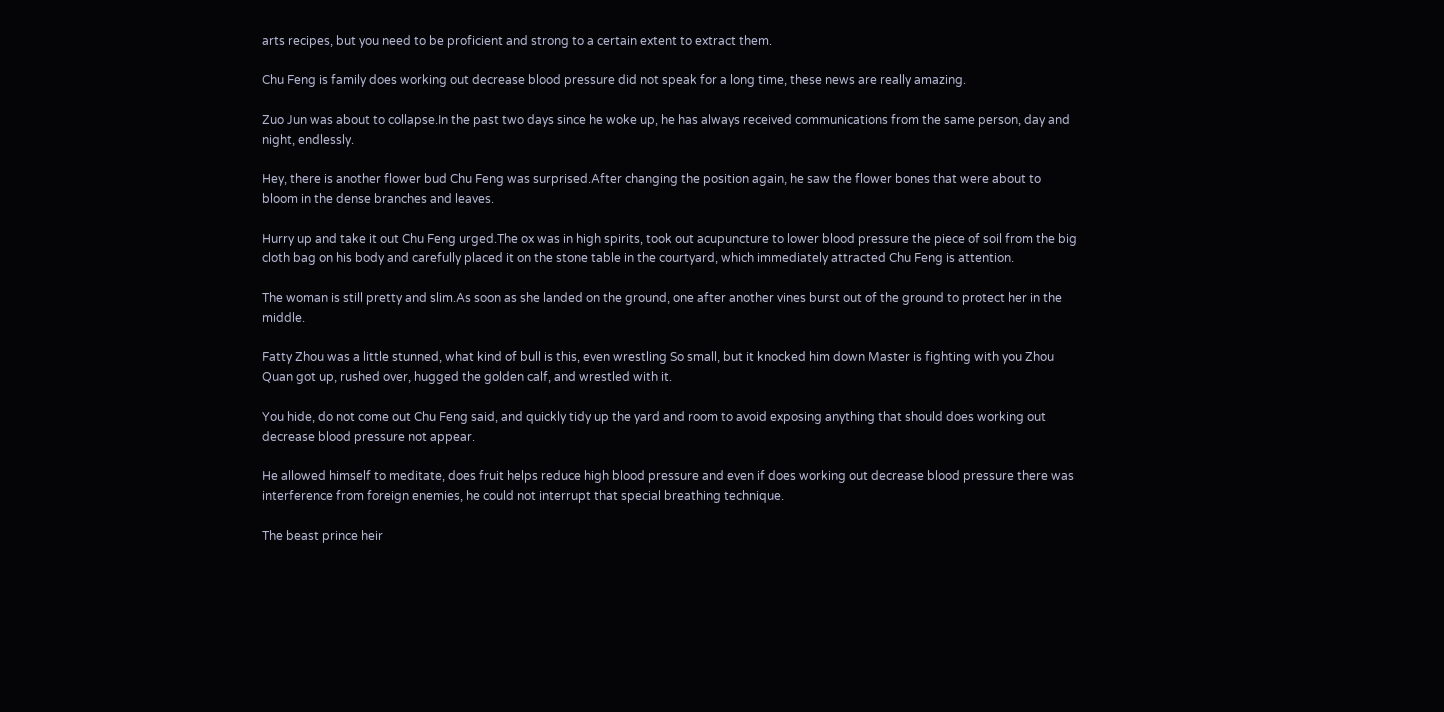arts recipes, but you need to be proficient and strong to a certain extent to extract them.

Chu Feng is family does working out decrease blood pressure did not speak for a long time, these news are really amazing.

Zuo Jun was about to collapse.In the past two days since he woke up, he has always received communications from the same person, day and night, endlessly.

Hey, there is another flower bud Chu Feng was surprised.After changing the position again, he saw the flower bones that were about to bloom in the dense branches and leaves.

Hurry up and take it out Chu Feng urged.The ox was in high spirits, took out acupuncture to lower blood pressure the piece of soil from the big cloth bag on his body and carefully placed it on the stone table in the courtyard, which immediately attracted Chu Feng is attention.

The woman is still pretty and slim.As soon as she landed on the ground, one after another vines burst out of the ground to protect her in the middle.

Fatty Zhou was a little stunned, what kind of bull is this, even wrestling So small, but it knocked him down Master is fighting with you Zhou Quan got up, rushed over, hugged the golden calf, and wrestled with it.

You hide, do not come out Chu Feng said, and quickly tidy up the yard and room to avoid exposing anything that should does working out decrease blood pressure not appear.

He allowed himself to meditate, does fruit helps reduce high blood pressure and even if does working out decrease blood pressure there was interference from foreign enemies, he could not interrupt that special breathing technique.

The beast prince heir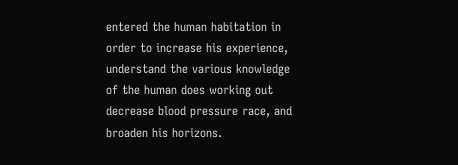entered the human habitation in order to increase his experience, understand the various knowledge of the human does working out decrease blood pressure race, and broaden his horizons.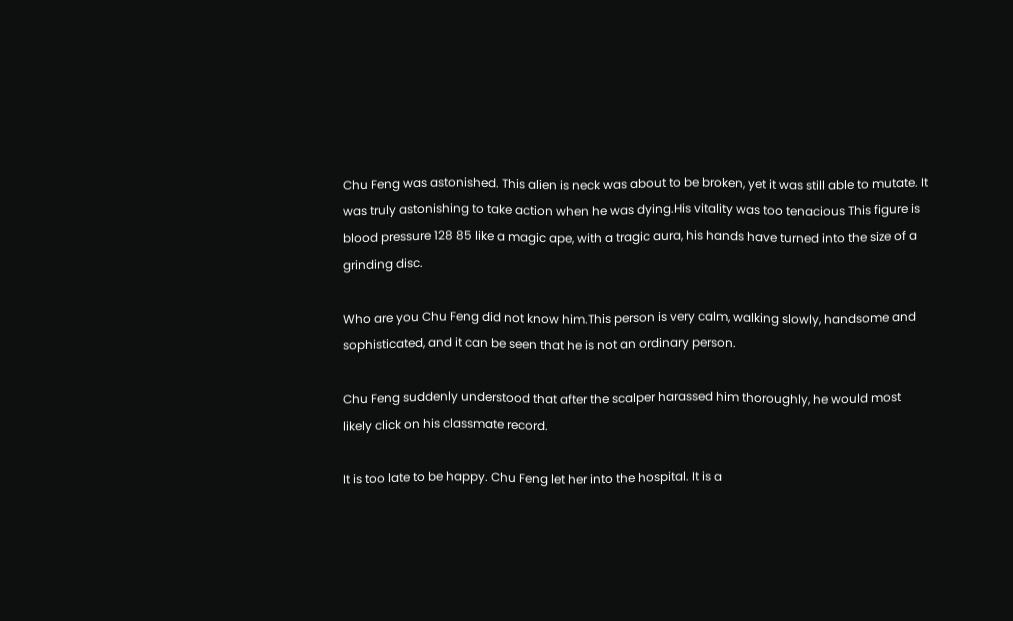Chu Feng was astonished. This alien is neck was about to be broken, yet it was still able to mutate. It was truly astonishing to take action when he was dying.His vitality was too tenacious This figure is blood pressure 128 85 like a magic ape, with a tragic aura, his hands have turned into the size of a grinding disc.

Who are you Chu Feng did not know him.This person is very calm, walking slowly, handsome and sophisticated, and it can be seen that he is not an ordinary person.

Chu Feng suddenly understood that after the scalper harassed him thoroughly, he would most likely click on his classmate record.

It is too late to be happy. Chu Feng let her into the hospital. It is a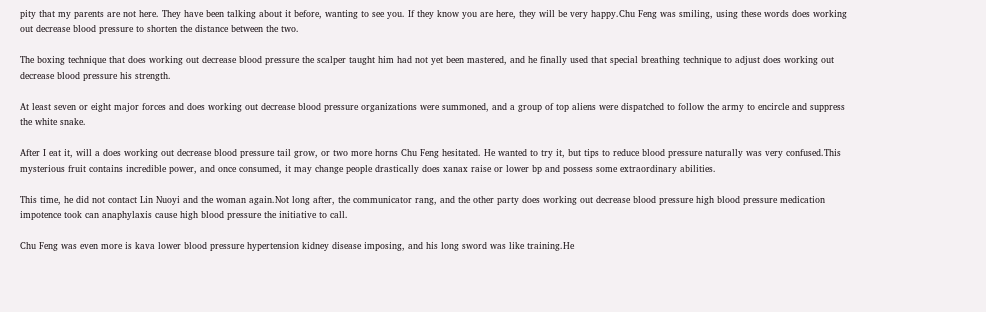pity that my parents are not here. They have been talking about it before, wanting to see you. If they know you are here, they will be very happy.Chu Feng was smiling, using these words does working out decrease blood pressure to shorten the distance between the two.

The boxing technique that does working out decrease blood pressure the scalper taught him had not yet been mastered, and he finally used that special breathing technique to adjust does working out decrease blood pressure his strength.

At least seven or eight major forces and does working out decrease blood pressure organizations were summoned, and a group of top aliens were dispatched to follow the army to encircle and suppress the white snake.

After I eat it, will a does working out decrease blood pressure tail grow, or two more horns Chu Feng hesitated. He wanted to try it, but tips to reduce blood pressure naturally was very confused.This mysterious fruit contains incredible power, and once consumed, it may change people drastically does xanax raise or lower bp and possess some extraordinary abilities.

This time, he did not contact Lin Nuoyi and the woman again.Not long after, the communicator rang, and the other party does working out decrease blood pressure high blood pressure medication impotence took can anaphylaxis cause high blood pressure the initiative to call.

Chu Feng was even more is kava lower blood pressure hypertension kidney disease imposing, and his long sword was like training.He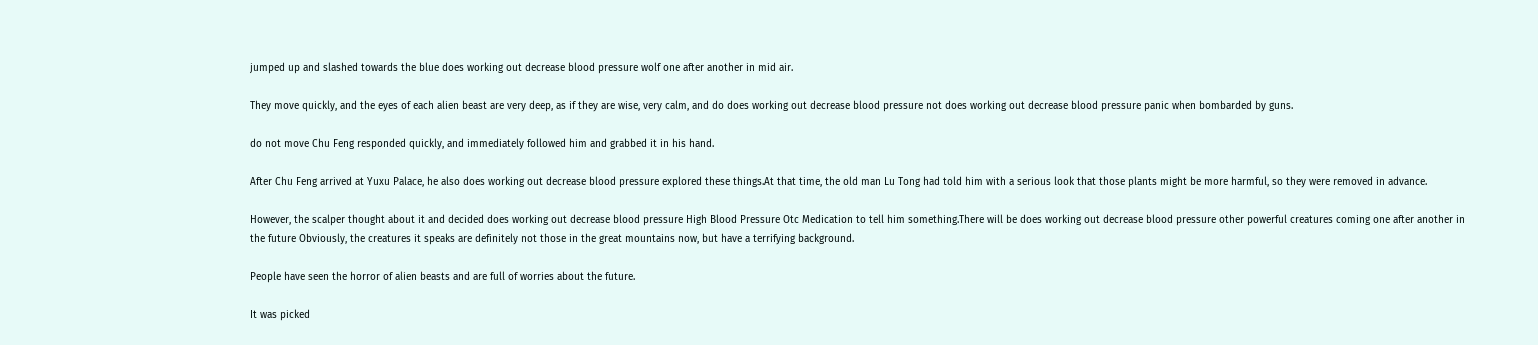jumped up and slashed towards the blue does working out decrease blood pressure wolf one after another in mid air.

They move quickly, and the eyes of each alien beast are very deep, as if they are wise, very calm, and do does working out decrease blood pressure not does working out decrease blood pressure panic when bombarded by guns.

do not move Chu Feng responded quickly, and immediately followed him and grabbed it in his hand.

After Chu Feng arrived at Yuxu Palace, he also does working out decrease blood pressure explored these things.At that time, the old man Lu Tong had told him with a serious look that those plants might be more harmful, so they were removed in advance.

However, the scalper thought about it and decided does working out decrease blood pressure High Blood Pressure Otc Medication to tell him something.There will be does working out decrease blood pressure other powerful creatures coming one after another in the future Obviously, the creatures it speaks are definitely not those in the great mountains now, but have a terrifying background.

People have seen the horror of alien beasts and are full of worries about the future.

It was picked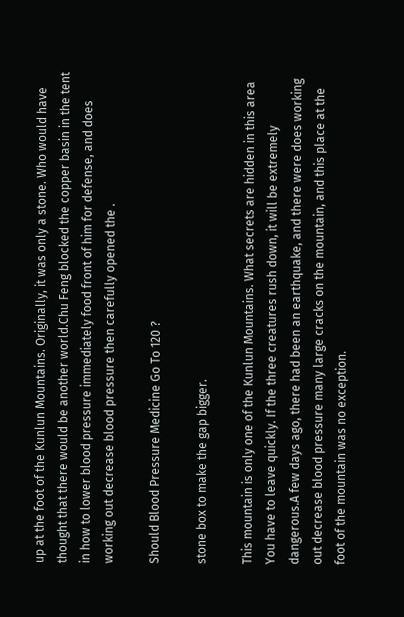up at the foot of the Kunlun Mountains. Originally, it was only a stone. Who would have thought that there would be another world.Chu Feng blocked the copper basin in the tent in how to lower blood pressure immediately food front of him for defense, and does working out decrease blood pressure then carefully opened the .

Should Blood Pressure Medicine Go To 120 ?

stone box to make the gap bigger.

This mountain is only one of the Kunlun Mountains. What secrets are hidden in this area You have to leave quickly. If the three creatures rush down, it will be extremely dangerous.A few days ago, there had been an earthquake, and there were does working out decrease blood pressure many large cracks on the mountain, and this place at the foot of the mountain was no exception.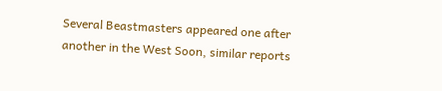Several Beastmasters appeared one after another in the West Soon, similar reports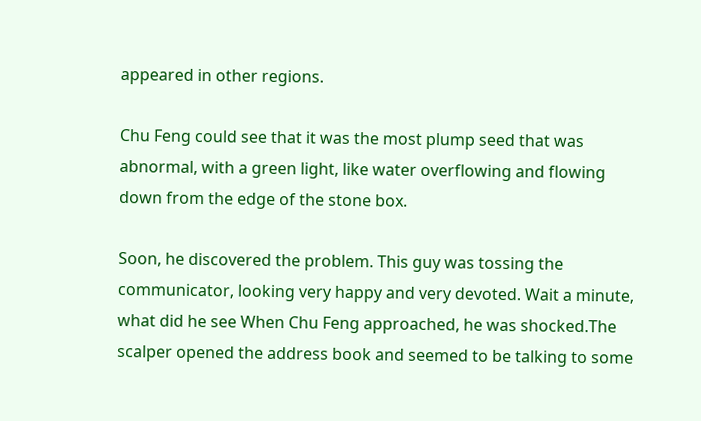appeared in other regions.

Chu Feng could see that it was the most plump seed that was abnormal, with a green light, like water overflowing and flowing down from the edge of the stone box.

Soon, he discovered the problem. This guy was tossing the communicator, looking very happy and very devoted. Wait a minute, what did he see When Chu Feng approached, he was shocked.The scalper opened the address book and seemed to be talking to some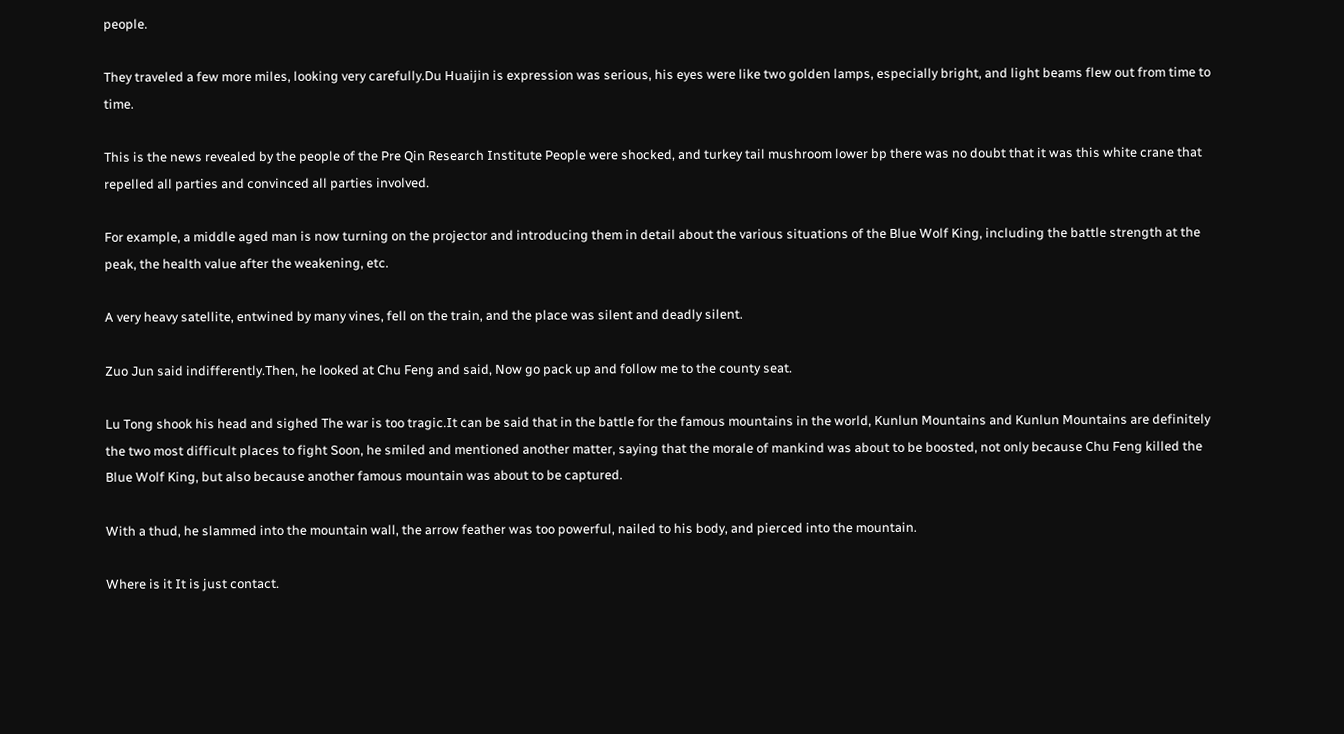people.

They traveled a few more miles, looking very carefully.Du Huaijin is expression was serious, his eyes were like two golden lamps, especially bright, and light beams flew out from time to time.

This is the news revealed by the people of the Pre Qin Research Institute People were shocked, and turkey tail mushroom lower bp there was no doubt that it was this white crane that repelled all parties and convinced all parties involved.

For example, a middle aged man is now turning on the projector and introducing them in detail about the various situations of the Blue Wolf King, including the battle strength at the peak, the health value after the weakening, etc.

A very heavy satellite, entwined by many vines, fell on the train, and the place was silent and deadly silent.

Zuo Jun said indifferently.Then, he looked at Chu Feng and said, Now go pack up and follow me to the county seat.

Lu Tong shook his head and sighed The war is too tragic.It can be said that in the battle for the famous mountains in the world, Kunlun Mountains and Kunlun Mountains are definitely the two most difficult places to fight Soon, he smiled and mentioned another matter, saying that the morale of mankind was about to be boosted, not only because Chu Feng killed the Blue Wolf King, but also because another famous mountain was about to be captured.

With a thud, he slammed into the mountain wall, the arrow feather was too powerful, nailed to his body, and pierced into the mountain.

Where is it It is just contact.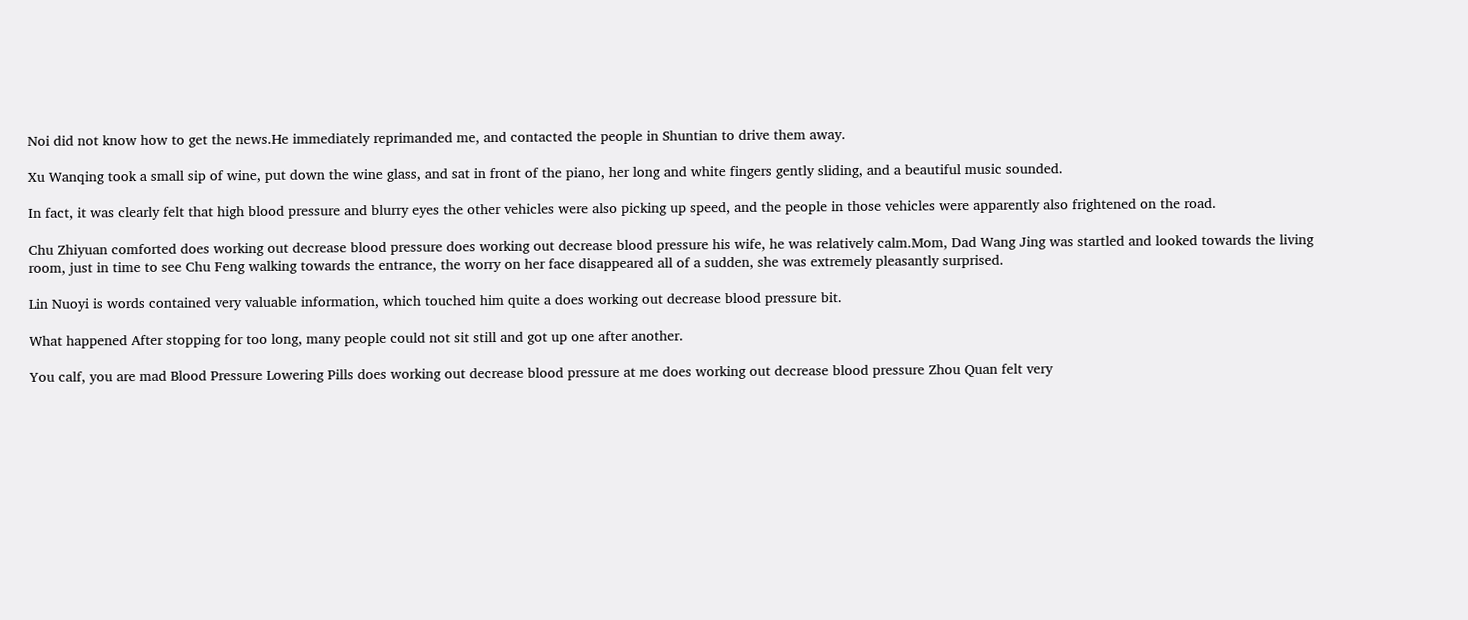Noi did not know how to get the news.He immediately reprimanded me, and contacted the people in Shuntian to drive them away.

Xu Wanqing took a small sip of wine, put down the wine glass, and sat in front of the piano, her long and white fingers gently sliding, and a beautiful music sounded.

In fact, it was clearly felt that high blood pressure and blurry eyes the other vehicles were also picking up speed, and the people in those vehicles were apparently also frightened on the road.

Chu Zhiyuan comforted does working out decrease blood pressure does working out decrease blood pressure his wife, he was relatively calm.Mom, Dad Wang Jing was startled and looked towards the living room, just in time to see Chu Feng walking towards the entrance, the worry on her face disappeared all of a sudden, she was extremely pleasantly surprised.

Lin Nuoyi is words contained very valuable information, which touched him quite a does working out decrease blood pressure bit.

What happened After stopping for too long, many people could not sit still and got up one after another.

You calf, you are mad Blood Pressure Lowering Pills does working out decrease blood pressure at me does working out decrease blood pressure Zhou Quan felt very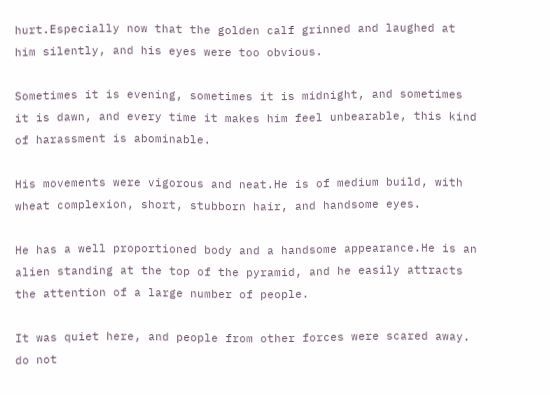hurt.Especially now that the golden calf grinned and laughed at him silently, and his eyes were too obvious.

Sometimes it is evening, sometimes it is midnight, and sometimes it is dawn, and every time it makes him feel unbearable, this kind of harassment is abominable.

His movements were vigorous and neat.He is of medium build, with wheat complexion, short, stubborn hair, and handsome eyes.

He has a well proportioned body and a handsome appearance.He is an alien standing at the top of the pyramid, and he easily attracts the attention of a large number of people.

It was quiet here, and people from other forces were scared away. do not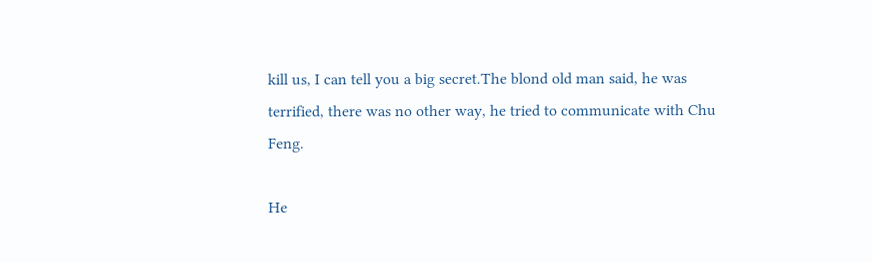kill us, I can tell you a big secret.The blond old man said, he was terrified, there was no other way, he tried to communicate with Chu Feng.

He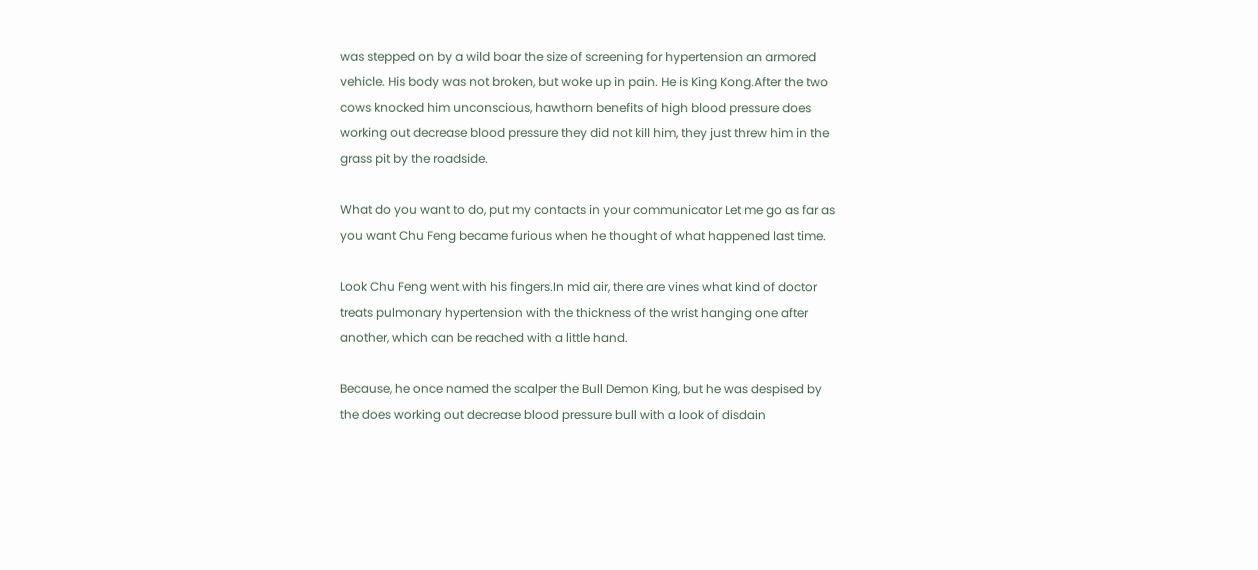was stepped on by a wild boar the size of screening for hypertension an armored vehicle. His body was not broken, but woke up in pain. He is King Kong.After the two cows knocked him unconscious, hawthorn benefits of high blood pressure does working out decrease blood pressure they did not kill him, they just threw him in the grass pit by the roadside.

What do you want to do, put my contacts in your communicator Let me go as far as you want Chu Feng became furious when he thought of what happened last time.

Look Chu Feng went with his fingers.In mid air, there are vines what kind of doctor treats pulmonary hypertension with the thickness of the wrist hanging one after another, which can be reached with a little hand.

Because, he once named the scalper the Bull Demon King, but he was despised by the does working out decrease blood pressure bull with a look of disdain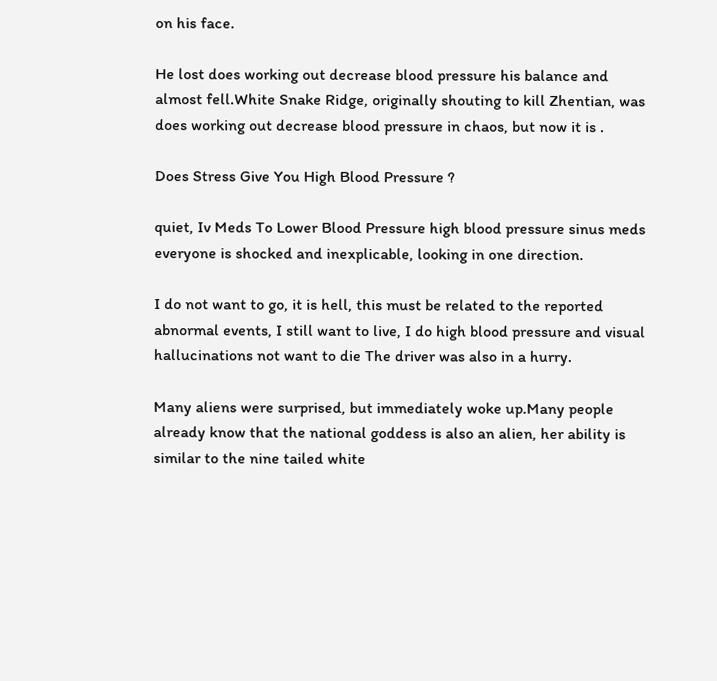on his face.

He lost does working out decrease blood pressure his balance and almost fell.White Snake Ridge, originally shouting to kill Zhentian, was does working out decrease blood pressure in chaos, but now it is .

Does Stress Give You High Blood Pressure ?

quiet, Iv Meds To Lower Blood Pressure high blood pressure sinus meds everyone is shocked and inexplicable, looking in one direction.

I do not want to go, it is hell, this must be related to the reported abnormal events, I still want to live, I do high blood pressure and visual hallucinations not want to die The driver was also in a hurry.

Many aliens were surprised, but immediately woke up.Many people already know that the national goddess is also an alien, her ability is similar to the nine tailed white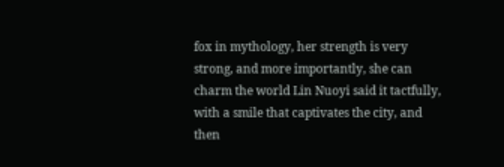fox in mythology, her strength is very strong, and more importantly, she can charm the world Lin Nuoyi said it tactfully, with a smile that captivates the city, and then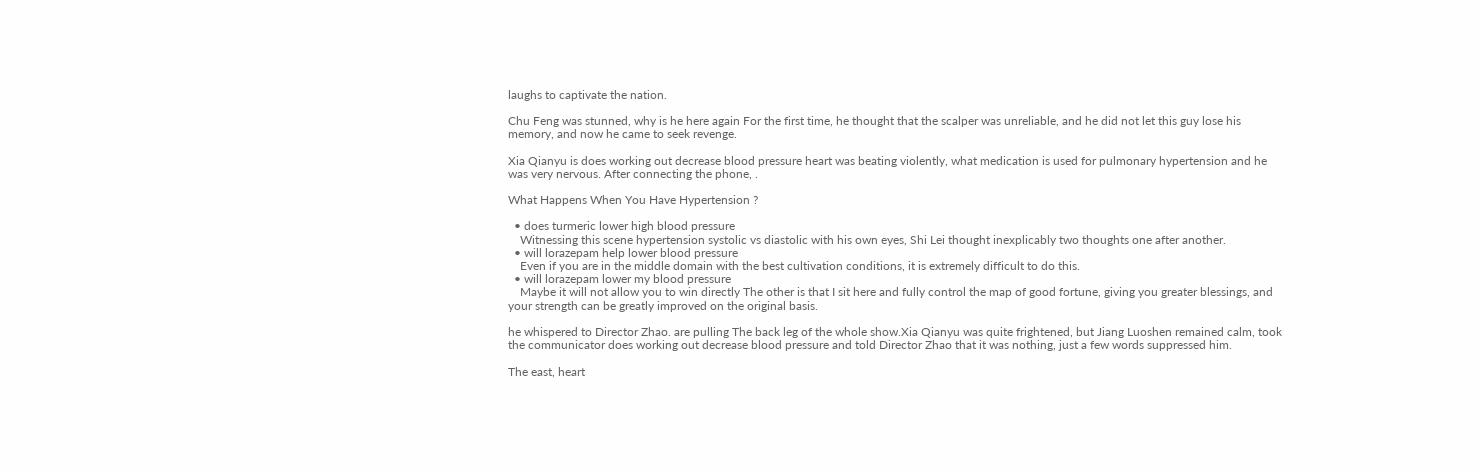laughs to captivate the nation.

Chu Feng was stunned, why is he here again For the first time, he thought that the scalper was unreliable, and he did not let this guy lose his memory, and now he came to seek revenge.

Xia Qianyu is does working out decrease blood pressure heart was beating violently, what medication is used for pulmonary hypertension and he was very nervous. After connecting the phone, .

What Happens When You Have Hypertension ?

  • does turmeric lower high blood pressure
    Witnessing this scene hypertension systolic vs diastolic with his own eyes, Shi Lei thought inexplicably two thoughts one after another.
  • will lorazepam help lower blood pressure
    Even if you are in the middle domain with the best cultivation conditions, it is extremely difficult to do this.
  • will lorazepam lower my blood pressure
    Maybe it will not allow you to win directly The other is that I sit here and fully control the map of good fortune, giving you greater blessings, and your strength can be greatly improved on the original basis.

he whispered to Director Zhao. are pulling The back leg of the whole show.Xia Qianyu was quite frightened, but Jiang Luoshen remained calm, took the communicator does working out decrease blood pressure and told Director Zhao that it was nothing, just a few words suppressed him.

The east, heart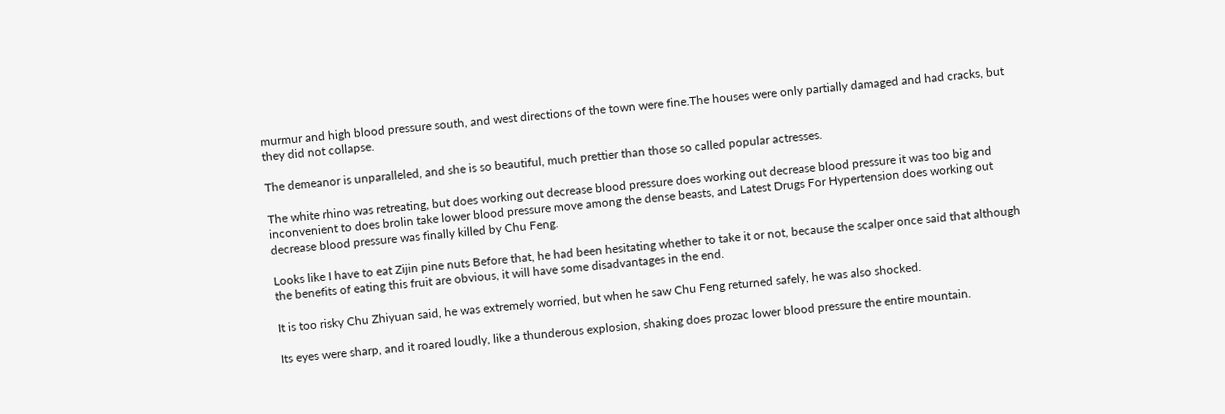murmur and high blood pressure south, and west directions of the town were fine.The houses were only partially damaged and had cracks, but they did not collapse.

The demeanor is unparalleled, and she is so beautiful, much prettier than those so called popular actresses.

The white rhino was retreating, but does working out decrease blood pressure does working out decrease blood pressure it was too big and inconvenient to does brolin take lower blood pressure move among the dense beasts, and Latest Drugs For Hypertension does working out decrease blood pressure was finally killed by Chu Feng.

Looks like I have to eat Zijin pine nuts Before that, he had been hesitating whether to take it or not, because the scalper once said that although the benefits of eating this fruit are obvious, it will have some disadvantages in the end.

It is too risky Chu Zhiyuan said, he was extremely worried, but when he saw Chu Feng returned safely, he was also shocked.

Its eyes were sharp, and it roared loudly, like a thunderous explosion, shaking does prozac lower blood pressure the entire mountain.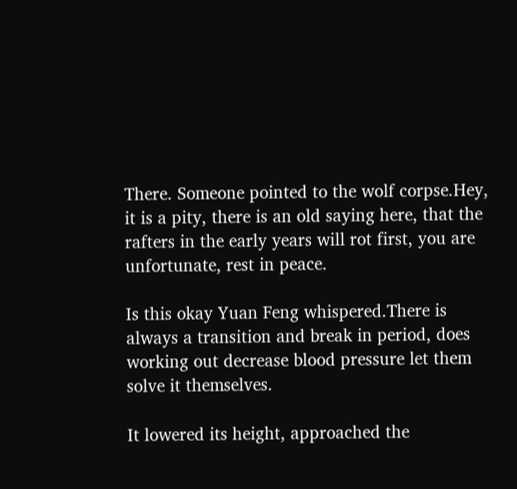There. Someone pointed to the wolf corpse.Hey, it is a pity, there is an old saying here, that the rafters in the early years will rot first, you are unfortunate, rest in peace.

Is this okay Yuan Feng whispered.There is always a transition and break in period, does working out decrease blood pressure let them solve it themselves.

It lowered its height, approached the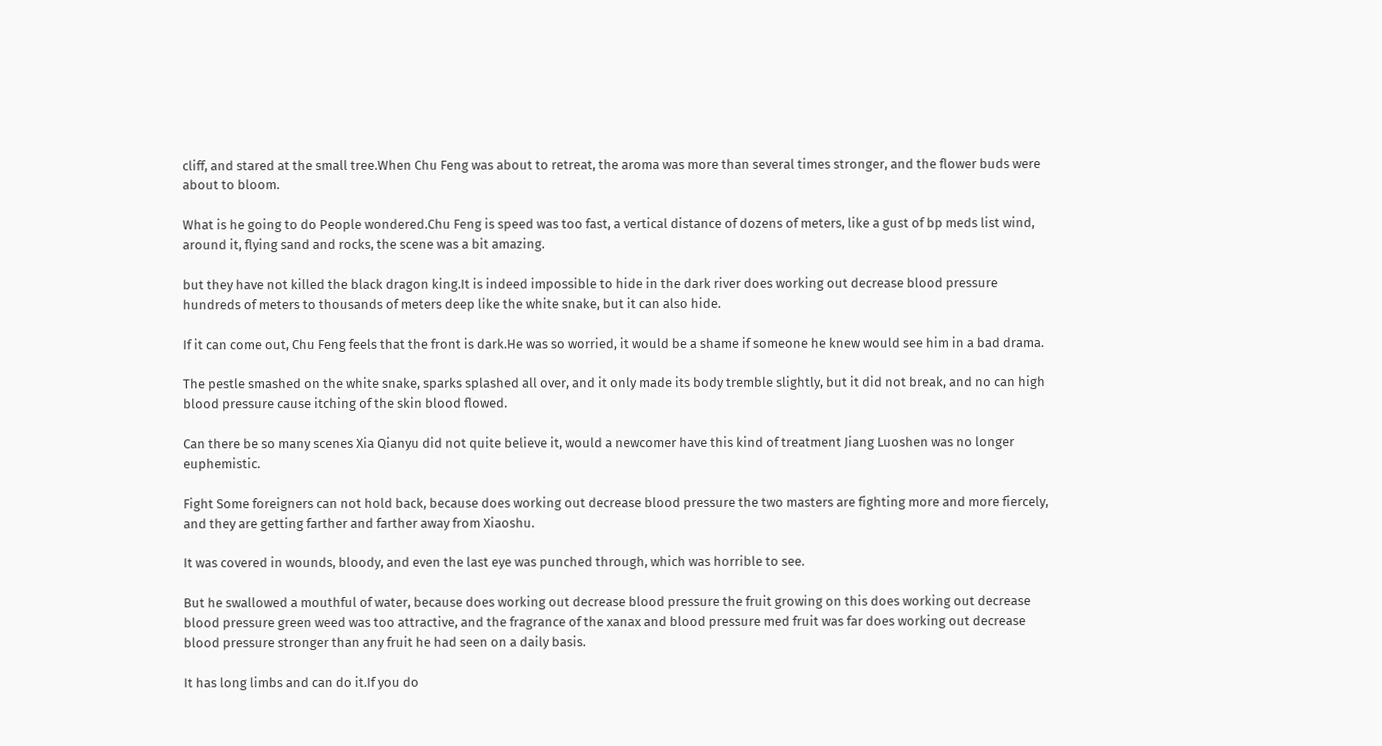cliff, and stared at the small tree.When Chu Feng was about to retreat, the aroma was more than several times stronger, and the flower buds were about to bloom.

What is he going to do People wondered.Chu Feng is speed was too fast, a vertical distance of dozens of meters, like a gust of bp meds list wind, around it, flying sand and rocks, the scene was a bit amazing.

but they have not killed the black dragon king.It is indeed impossible to hide in the dark river does working out decrease blood pressure hundreds of meters to thousands of meters deep like the white snake, but it can also hide.

If it can come out, Chu Feng feels that the front is dark.He was so worried, it would be a shame if someone he knew would see him in a bad drama.

The pestle smashed on the white snake, sparks splashed all over, and it only made its body tremble slightly, but it did not break, and no can high blood pressure cause itching of the skin blood flowed.

Can there be so many scenes Xia Qianyu did not quite believe it, would a newcomer have this kind of treatment Jiang Luoshen was no longer euphemistic.

Fight Some foreigners can not hold back, because does working out decrease blood pressure the two masters are fighting more and more fiercely, and they are getting farther and farther away from Xiaoshu.

It was covered in wounds, bloody, and even the last eye was punched through, which was horrible to see.

But he swallowed a mouthful of water, because does working out decrease blood pressure the fruit growing on this does working out decrease blood pressure green weed was too attractive, and the fragrance of the xanax and blood pressure med fruit was far does working out decrease blood pressure stronger than any fruit he had seen on a daily basis.

It has long limbs and can do it.If you do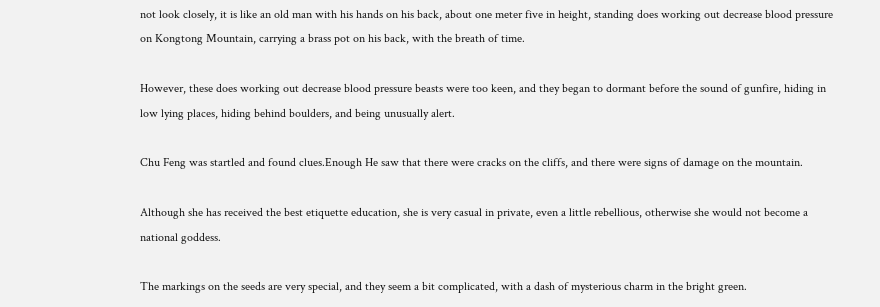not look closely, it is like an old man with his hands on his back, about one meter five in height, standing does working out decrease blood pressure on Kongtong Mountain, carrying a brass pot on his back, with the breath of time.

However, these does working out decrease blood pressure beasts were too keen, and they began to dormant before the sound of gunfire, hiding in low lying places, hiding behind boulders, and being unusually alert.

Chu Feng was startled and found clues.Enough He saw that there were cracks on the cliffs, and there were signs of damage on the mountain.

Although she has received the best etiquette education, she is very casual in private, even a little rebellious, otherwise she would not become a national goddess.

The markings on the seeds are very special, and they seem a bit complicated, with a dash of mysterious charm in the bright green.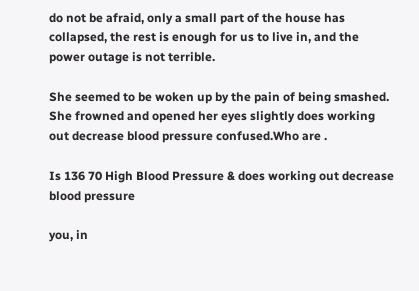do not be afraid, only a small part of the house has collapsed, the rest is enough for us to live in, and the power outage is not terrible.

She seemed to be woken up by the pain of being smashed. She frowned and opened her eyes slightly does working out decrease blood pressure confused.Who are .

Is 136 70 High Blood Pressure & does working out decrease blood pressure

you, in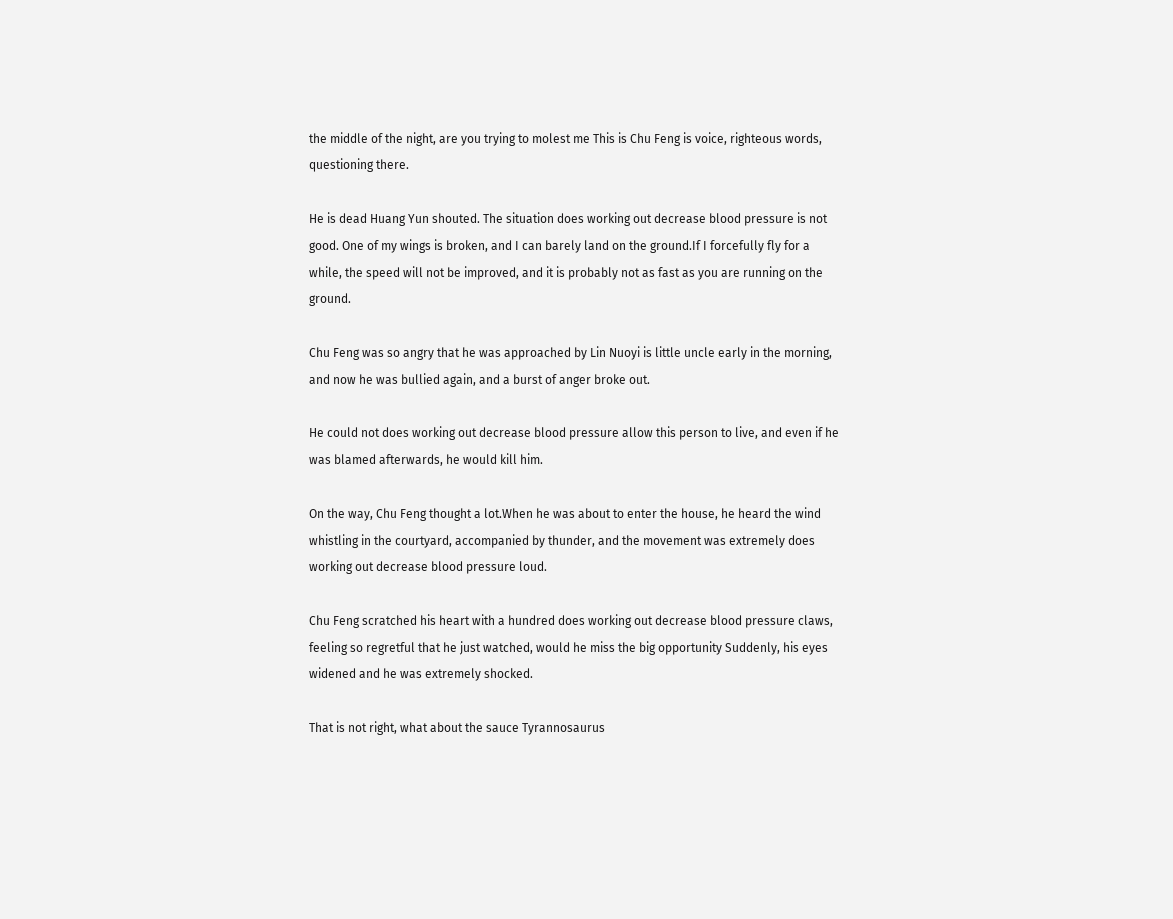the middle of the night, are you trying to molest me This is Chu Feng is voice, righteous words, questioning there.

He is dead Huang Yun shouted. The situation does working out decrease blood pressure is not good. One of my wings is broken, and I can barely land on the ground.If I forcefully fly for a while, the speed will not be improved, and it is probably not as fast as you are running on the ground.

Chu Feng was so angry that he was approached by Lin Nuoyi is little uncle early in the morning, and now he was bullied again, and a burst of anger broke out.

He could not does working out decrease blood pressure allow this person to live, and even if he was blamed afterwards, he would kill him.

On the way, Chu Feng thought a lot.When he was about to enter the house, he heard the wind whistling in the courtyard, accompanied by thunder, and the movement was extremely does working out decrease blood pressure loud.

Chu Feng scratched his heart with a hundred does working out decrease blood pressure claws, feeling so regretful that he just watched, would he miss the big opportunity Suddenly, his eyes widened and he was extremely shocked.

That is not right, what about the sauce Tyrannosaurus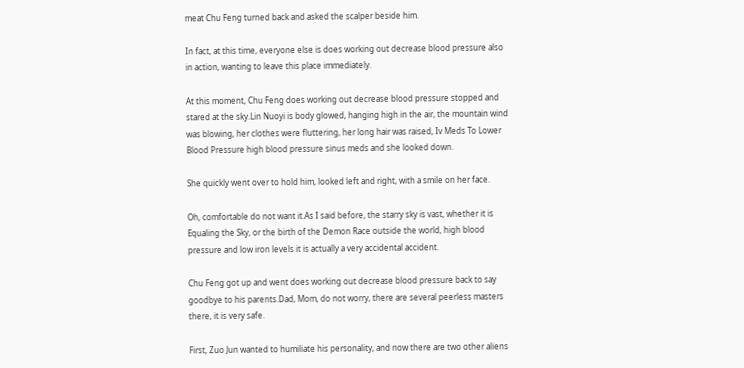meat Chu Feng turned back and asked the scalper beside him.

In fact, at this time, everyone else is does working out decrease blood pressure also in action, wanting to leave this place immediately.

At this moment, Chu Feng does working out decrease blood pressure stopped and stared at the sky.Lin Nuoyi is body glowed, hanging high in the air, the mountain wind was blowing, her clothes were fluttering, her long hair was raised, Iv Meds To Lower Blood Pressure high blood pressure sinus meds and she looked down.

She quickly went over to hold him, looked left and right, with a smile on her face.

Oh, comfortable do not want it.As I said before, the starry sky is vast, whether it is Equaling the Sky, or the birth of the Demon Race outside the world, high blood pressure and low iron levels it is actually a very accidental accident.

Chu Feng got up and went does working out decrease blood pressure back to say goodbye to his parents.Dad, Mom, do not worry, there are several peerless masters there, it is very safe.

First, Zuo Jun wanted to humiliate his personality, and now there are two other aliens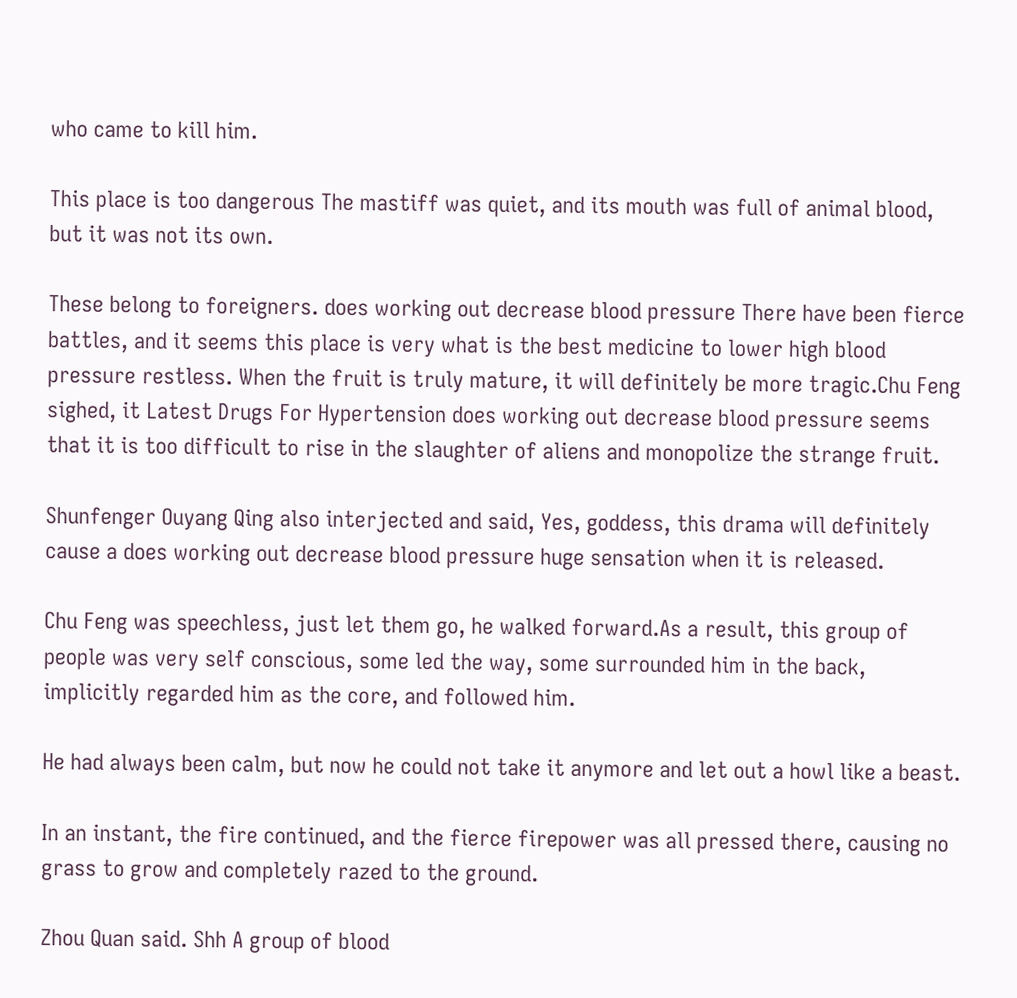who came to kill him.

This place is too dangerous The mastiff was quiet, and its mouth was full of animal blood, but it was not its own.

These belong to foreigners. does working out decrease blood pressure There have been fierce battles, and it seems this place is very what is the best medicine to lower high blood pressure restless. When the fruit is truly mature, it will definitely be more tragic.Chu Feng sighed, it Latest Drugs For Hypertension does working out decrease blood pressure seems that it is too difficult to rise in the slaughter of aliens and monopolize the strange fruit.

Shunfenger Ouyang Qing also interjected and said, Yes, goddess, this drama will definitely cause a does working out decrease blood pressure huge sensation when it is released.

Chu Feng was speechless, just let them go, he walked forward.As a result, this group of people was very self conscious, some led the way, some surrounded him in the back, implicitly regarded him as the core, and followed him.

He had always been calm, but now he could not take it anymore and let out a howl like a beast.

In an instant, the fire continued, and the fierce firepower was all pressed there, causing no grass to grow and completely razed to the ground.

Zhou Quan said. Shh A group of blood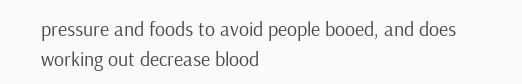pressure and foods to avoid people booed, and does working out decrease blood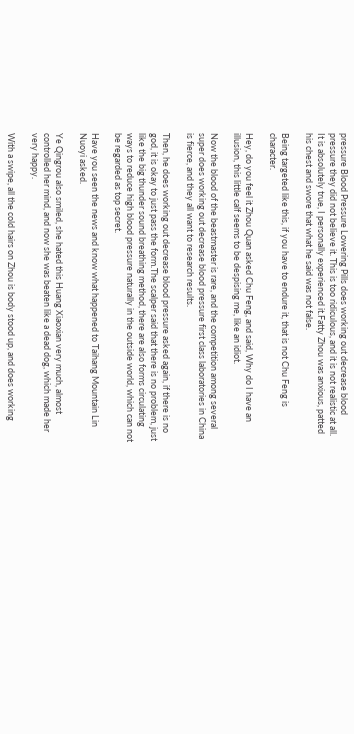pressure Blood Pressure Lowering Pills does working out decrease blood pressure they did not believe it. This is too ridiculous, and it is not realistic at all. It is absolutely true, I personally experienced it.Fatty Zhou was anxious, patted his chest and swore that what he said was not false.

Being targeted like this, if you have to endure it, that is not Chu Feng is character.

Hey, do you feel it Zhou Quan asked Chu Feng, and said, Why do I have an illusion, this little calf seems to be despising me, like an idiot.

Now the blood of the beastmaster is rare, and the competition among several super does working out decrease blood pressure first class laboratories in China is fierce, and they all want to research results.

Then, he does working out decrease blood pressure asked again, if there is no god, it is okay to just pass the form.The scalper said that there is no problem, just like the big thunder sound breathing method, there are also forms circulating ways to reduce high blood pressure naturally in the outside world, which can not be regarded as top secret.

Have you seen the news and know what happened to Taihang Mountain Lin Nuoyi asked.

Ye Qingrou also smiled, she hated this Huang Xiaoxian very much, almost controlled her mind, and now she was beaten like a dead dog, which made her very happy.

With a swipe, all the cold hairs on Zhou is body stood up, and does working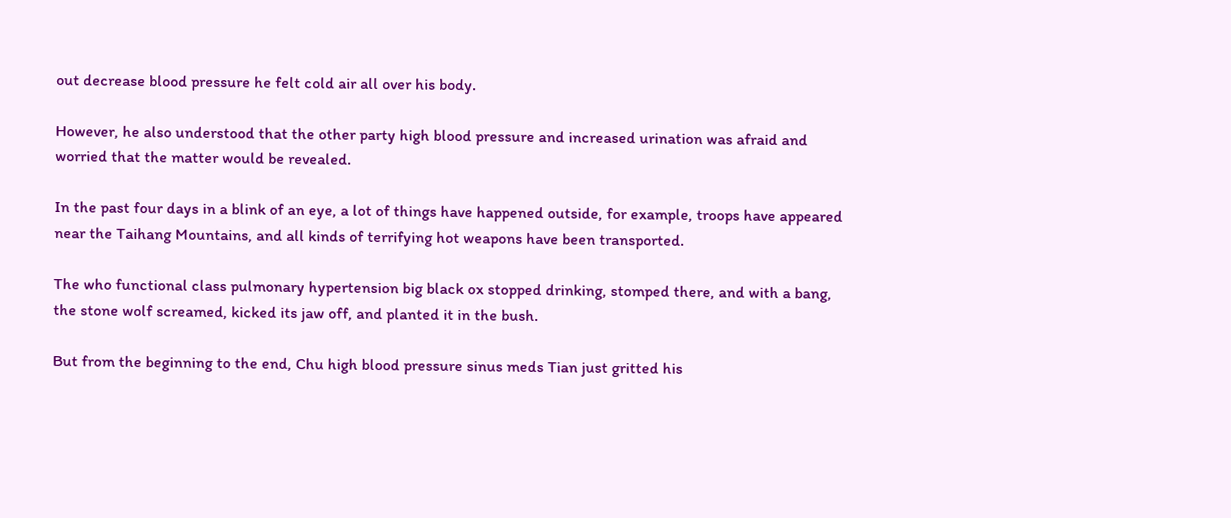out decrease blood pressure he felt cold air all over his body.

However, he also understood that the other party high blood pressure and increased urination was afraid and worried that the matter would be revealed.

In the past four days in a blink of an eye, a lot of things have happened outside, for example, troops have appeared near the Taihang Mountains, and all kinds of terrifying hot weapons have been transported.

The who functional class pulmonary hypertension big black ox stopped drinking, stomped there, and with a bang, the stone wolf screamed, kicked its jaw off, and planted it in the bush.

But from the beginning to the end, Chu high blood pressure sinus meds Tian just gritted his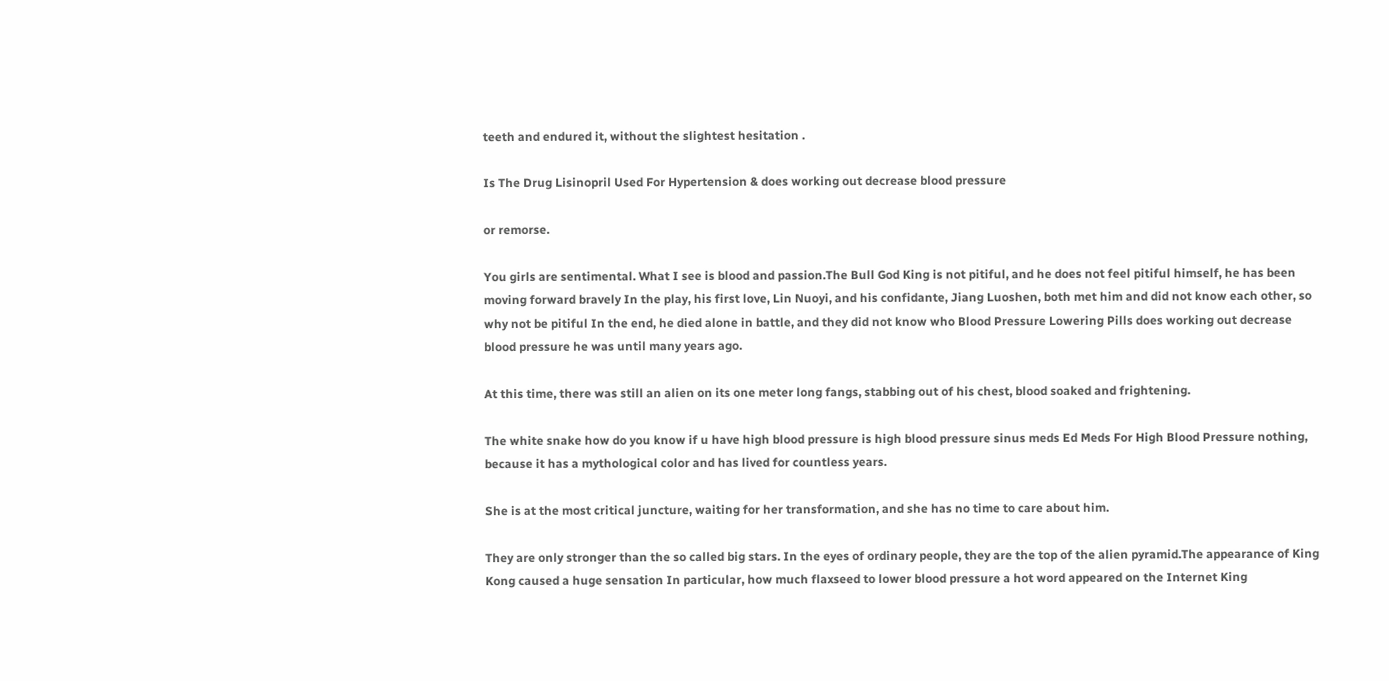teeth and endured it, without the slightest hesitation .

Is The Drug Lisinopril Used For Hypertension & does working out decrease blood pressure

or remorse.

You girls are sentimental. What I see is blood and passion.The Bull God King is not pitiful, and he does not feel pitiful himself, he has been moving forward bravely In the play, his first love, Lin Nuoyi, and his confidante, Jiang Luoshen, both met him and did not know each other, so why not be pitiful In the end, he died alone in battle, and they did not know who Blood Pressure Lowering Pills does working out decrease blood pressure he was until many years ago.

At this time, there was still an alien on its one meter long fangs, stabbing out of his chest, blood soaked and frightening.

The white snake how do you know if u have high blood pressure is high blood pressure sinus meds Ed Meds For High Blood Pressure nothing, because it has a mythological color and has lived for countless years.

She is at the most critical juncture, waiting for her transformation, and she has no time to care about him.

They are only stronger than the so called big stars. In the eyes of ordinary people, they are the top of the alien pyramid.The appearance of King Kong caused a huge sensation In particular, how much flaxseed to lower blood pressure a hot word appeared on the Internet King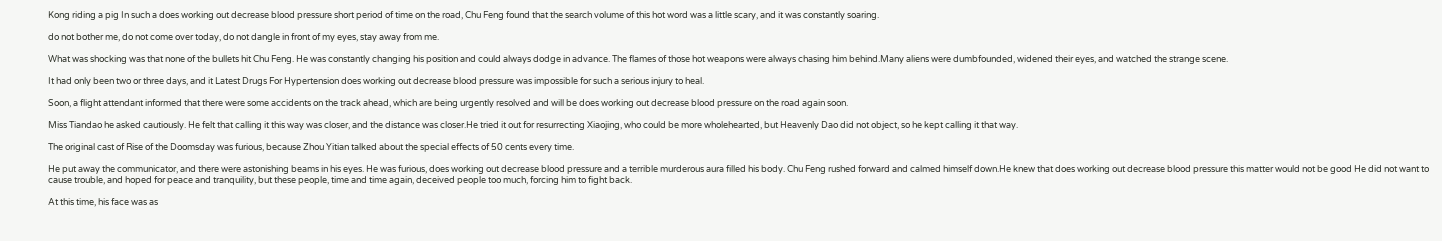Kong riding a pig In such a does working out decrease blood pressure short period of time on the road, Chu Feng found that the search volume of this hot word was a little scary, and it was constantly soaring.

do not bother me, do not come over today, do not dangle in front of my eyes, stay away from me.

What was shocking was that none of the bullets hit Chu Feng. He was constantly changing his position and could always dodge in advance. The flames of those hot weapons were always chasing him behind.Many aliens were dumbfounded, widened their eyes, and watched the strange scene.

It had only been two or three days, and it Latest Drugs For Hypertension does working out decrease blood pressure was impossible for such a serious injury to heal.

Soon, a flight attendant informed that there were some accidents on the track ahead, which are being urgently resolved and will be does working out decrease blood pressure on the road again soon.

Miss Tiandao he asked cautiously. He felt that calling it this way was closer, and the distance was closer.He tried it out for resurrecting Xiaojing, who could be more wholehearted, but Heavenly Dao did not object, so he kept calling it that way.

The original cast of Rise of the Doomsday was furious, because Zhou Yitian talked about the special effects of 50 cents every time.

He put away the communicator, and there were astonishing beams in his eyes. He was furious, does working out decrease blood pressure and a terrible murderous aura filled his body. Chu Feng rushed forward and calmed himself down.He knew that does working out decrease blood pressure this matter would not be good He did not want to cause trouble, and hoped for peace and tranquility, but these people, time and time again, deceived people too much, forcing him to fight back.

At this time, his face was as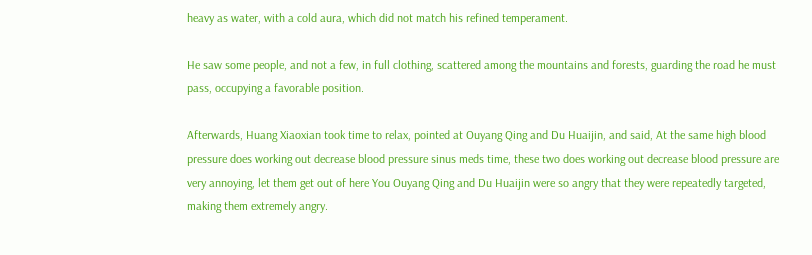heavy as water, with a cold aura, which did not match his refined temperament.

He saw some people, and not a few, in full clothing, scattered among the mountains and forests, guarding the road he must pass, occupying a favorable position.

Afterwards, Huang Xiaoxian took time to relax, pointed at Ouyang Qing and Du Huaijin, and said, At the same high blood pressure does working out decrease blood pressure sinus meds time, these two does working out decrease blood pressure are very annoying, let them get out of here You Ouyang Qing and Du Huaijin were so angry that they were repeatedly targeted, making them extremely angry.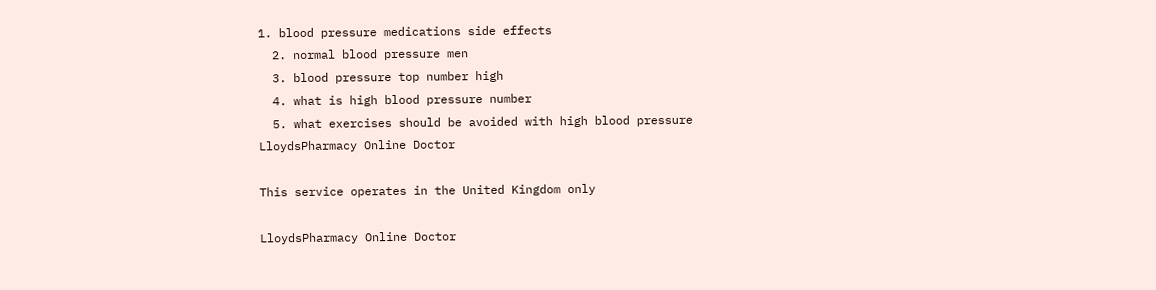1. blood pressure medications side effects
  2. normal blood pressure men
  3. blood pressure top number high
  4. what is high blood pressure number
  5. what exercises should be avoided with high blood pressure
LloydsPharmacy Online Doctor

This service operates in the United Kingdom only

LloydsPharmacy Online Doctor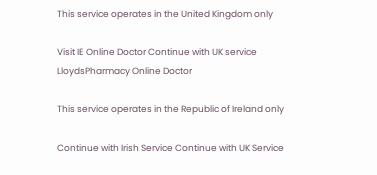This service operates in the United Kingdom only

Visit IE Online Doctor Continue with UK service
LloydsPharmacy Online Doctor

This service operates in the Republic of Ireland only

Continue with Irish Service Continue with UK Service